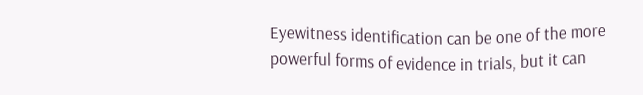Eyewitness identification can be one of the more powerful forms of evidence in trials, but it can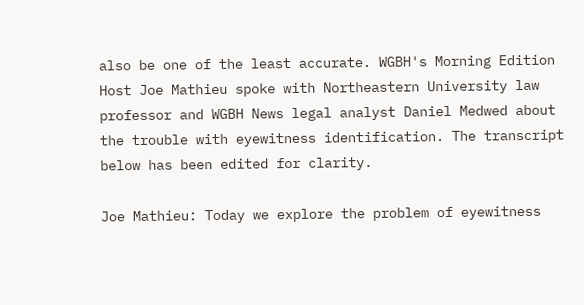also be one of the least accurate. WGBH's Morning Edition Host Joe Mathieu spoke with Northeastern University law professor and WGBH News legal analyst Daniel Medwed about the trouble with eyewitness identification. The transcript below has been edited for clarity.

Joe Mathieu: Today we explore the problem of eyewitness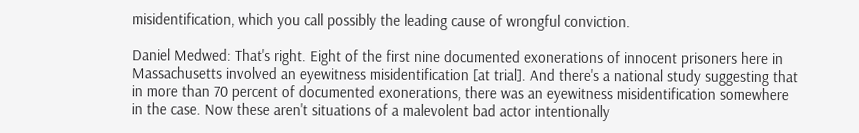misidentification, which you call possibly the leading cause of wrongful conviction.

Daniel Medwed: That's right. Eight of the first nine documented exonerations of innocent prisoners here in Massachusetts involved an eyewitness misidentification [at trial]. And there's a national study suggesting that in more than 70 percent of documented exonerations, there was an eyewitness misidentification somewhere in the case. Now these aren't situations of a malevolent bad actor intentionally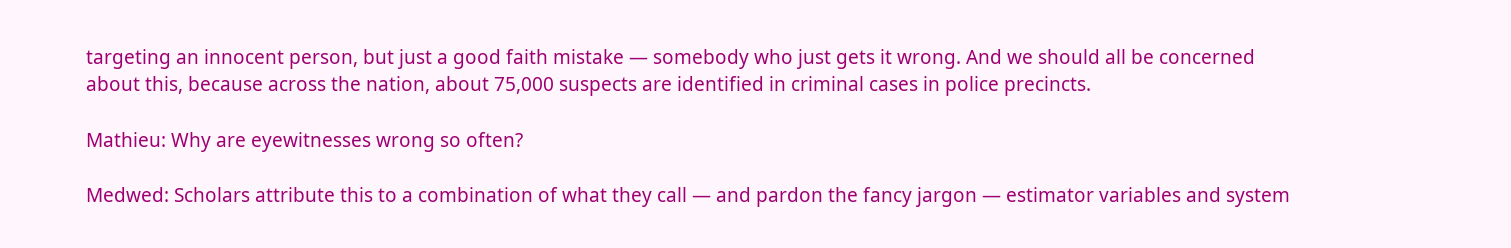targeting an innocent person, but just a good faith mistake — somebody who just gets it wrong. And we should all be concerned about this, because across the nation, about 75,000 suspects are identified in criminal cases in police precincts.

Mathieu: Why are eyewitnesses wrong so often?

Medwed: Scholars attribute this to a combination of what they call — and pardon the fancy jargon — estimator variables and system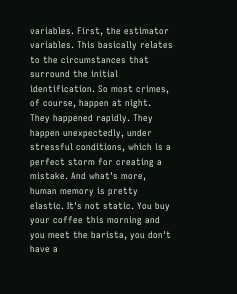variables. First, the estimator variables. This basically relates to the circumstances that surround the initial identification. So most crimes, of course, happen at night. They happened rapidly. They happen unexpectedly, under stressful conditions, which is a perfect storm for creating a mistake. And what's more, human memory is pretty elastic. It's not static. You buy your coffee this morning and you meet the barista, you don't have a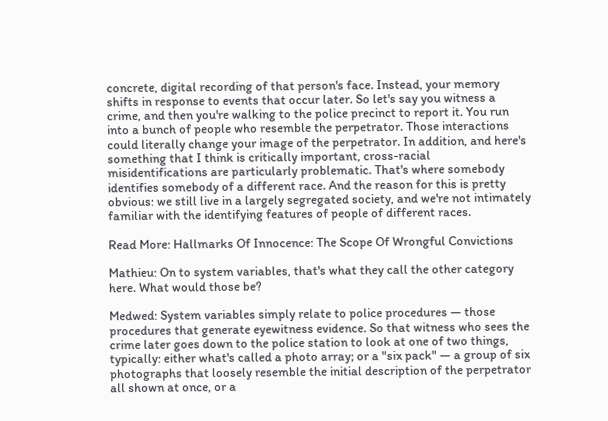concrete, digital recording of that person's face. Instead, your memory shifts in response to events that occur later. So let's say you witness a crime, and then you're walking to the police precinct to report it. You run into a bunch of people who resemble the perpetrator. Those interactions could literally change your image of the perpetrator. In addition, and here's something that I think is critically important, cross-racial misidentifications are particularly problematic. That's where somebody identifies somebody of a different race. And the reason for this is pretty obvious: we still live in a largely segregated society, and we're not intimately familiar with the identifying features of people of different races.

Read More: Hallmarks Of Innocence: The Scope Of Wrongful Convictions

Mathieu: On to system variables, that's what they call the other category here. What would those be?

Medwed: System variables simply relate to police procedures — those procedures that generate eyewitness evidence. So that witness who sees the crime later goes down to the police station to look at one of two things, typically: either what's called a photo array; or a "six pack" — a group of six photographs that loosely resemble the initial description of the perpetrator all shown at once, or a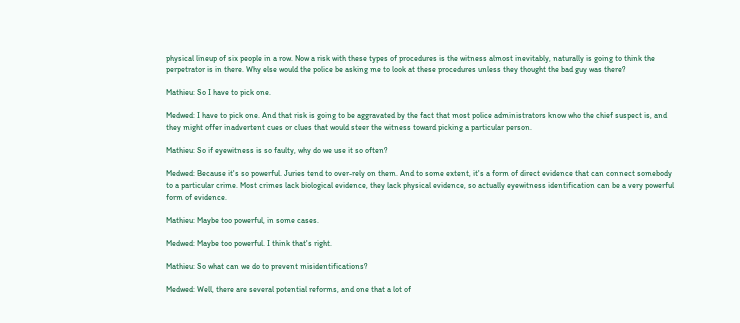physical lineup of six people in a row. Now a risk with these types of procedures is the witness almost inevitably, naturally is going to think the perpetrator is in there. Why else would the police be asking me to look at these procedures unless they thought the bad guy was there?

Mathieu: So I have to pick one.

Medwed: I have to pick one. And that risk is going to be aggravated by the fact that most police administrators know who the chief suspect is, and they might offer inadvertent cues or clues that would steer the witness toward picking a particular person.

Mathieu: So if eyewitness is so faulty, why do we use it so often?

Medwed: Because it's so powerful. Juries tend to over-rely on them. And to some extent, it's a form of direct evidence that can connect somebody to a particular crime. Most crimes lack biological evidence, they lack physical evidence, so actually eyewitness identification can be a very powerful form of evidence.

Mathieu: Maybe too powerful, in some cases.

Medwed: Maybe too powerful. I think that's right.

Mathieu: So what can we do to prevent misidentifications?

Medwed: Well, there are several potential reforms, and one that a lot of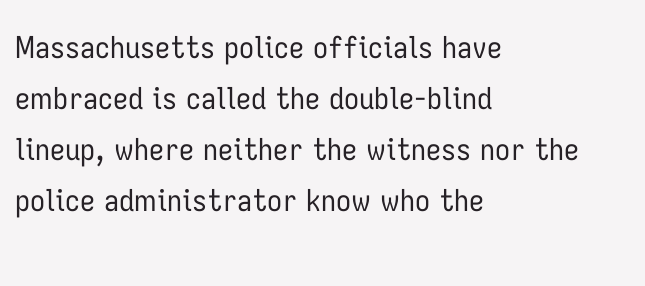Massachusetts police officials have embraced is called the double-blind lineup, where neither the witness nor the police administrator know who the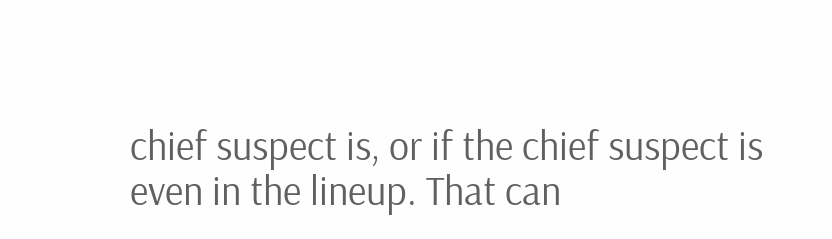chief suspect is, or if the chief suspect is even in the lineup. That can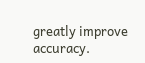greatly improve accuracy.